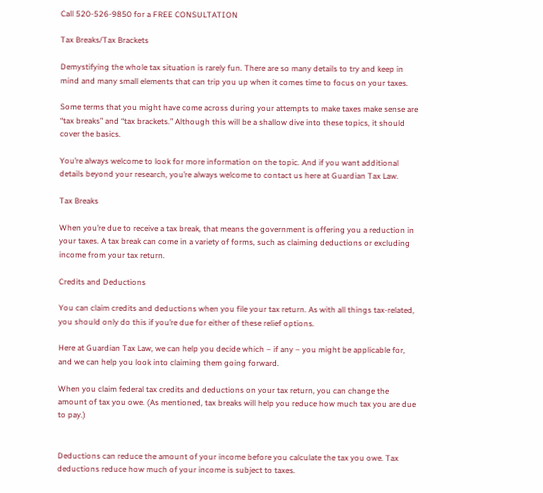Call 520-526-9850 for a FREE CONSULTATION

Tax Breaks/Tax Brackets

Demystifying the whole tax situation is rarely fun. There are so many details to try and keep in mind and many small elements that can trip you up when it comes time to focus on your taxes.

Some terms that you might have come across during your attempts to make taxes make sense are “tax breaks” and “tax brackets.” Although this will be a shallow dive into these topics, it should cover the basics.

You’re always welcome to look for more information on the topic. And if you want additional details beyond your research, you’re always welcome to contact us here at Guardian Tax Law.

Tax Breaks

When you’re due to receive a tax break, that means the government is offering you a reduction in your taxes. A tax break can come in a variety of forms, such as claiming deductions or excluding income from your tax return.

Credits and Deductions

You can claim credits and deductions when you file your tax return. As with all things tax-related, you should only do this if you’re due for either of these relief options.

Here at Guardian Tax Law, we can help you decide which – if any – you might be applicable for, and we can help you look into claiming them going forward.

When you claim federal tax credits and deductions on your tax return, you can change the amount of tax you owe. (As mentioned, tax breaks will help you reduce how much tax you are due to pay.)


Deductions can reduce the amount of your income before you calculate the tax you owe. Tax deductions reduce how much of your income is subject to taxes.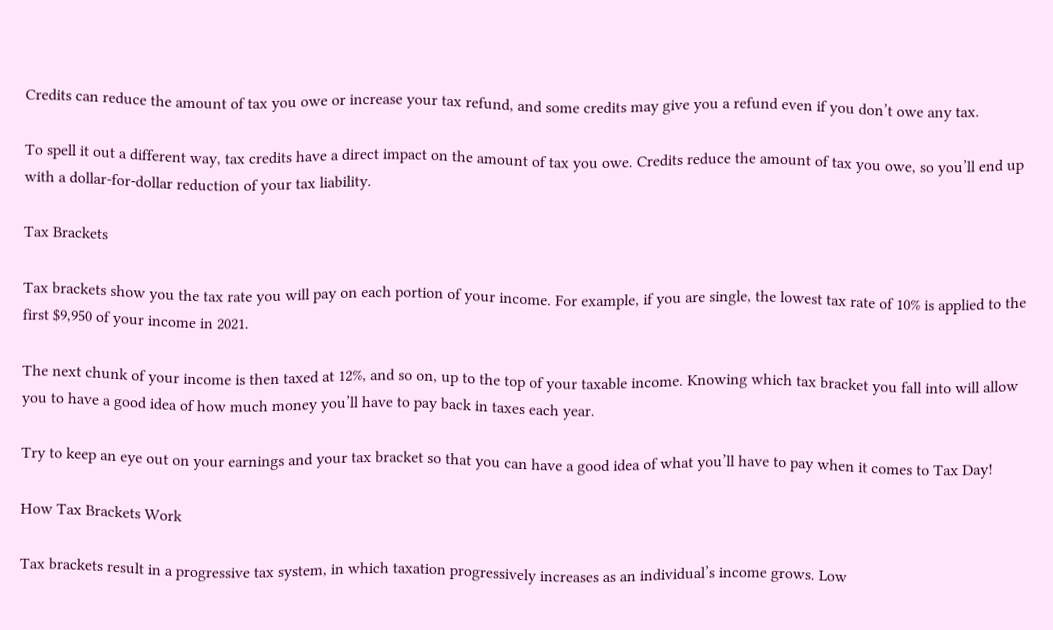Credits can reduce the amount of tax you owe or increase your tax refund, and some credits may give you a refund even if you don’t owe any tax.

To spell it out a different way, tax credits have a direct impact on the amount of tax you owe. Credits reduce the amount of tax you owe, so you’ll end up with a dollar-for-dollar reduction of your tax liability.

Tax Brackets

Tax brackets show you the tax rate you will pay on each portion of your income. For example, if you are single, the lowest tax rate of 10% is applied to the first $9,950 of your income in 2021.

The next chunk of your income is then taxed at 12%, and so on, up to the top of your taxable income. Knowing which tax bracket you fall into will allow you to have a good idea of how much money you’ll have to pay back in taxes each year.

Try to keep an eye out on your earnings and your tax bracket so that you can have a good idea of what you’ll have to pay when it comes to Tax Day!

How Tax Brackets Work

Tax brackets result in a progressive tax system, in which taxation progressively increases as an individual’s income grows. Low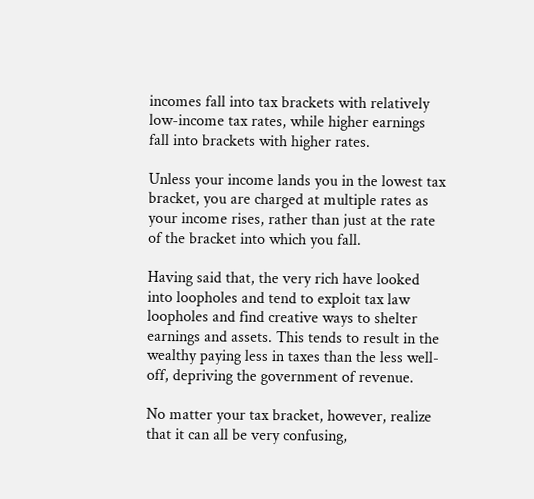incomes fall into tax brackets with relatively low-income tax rates, while higher earnings fall into brackets with higher rates.

Unless your income lands you in the lowest tax bracket, you are charged at multiple rates as your income rises, rather than just at the rate of the bracket into which you fall.

Having said that, the very rich have looked into loopholes and tend to exploit tax law loopholes and find creative ways to shelter earnings and assets. This tends to result in the wealthy paying less in taxes than the less well-off, depriving the government of revenue.

No matter your tax bracket, however, realize that it can all be very confusing,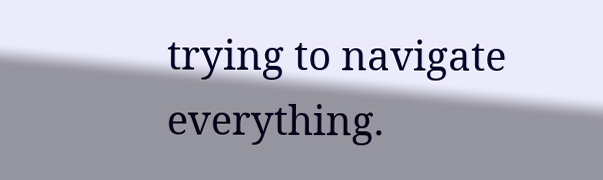trying to navigate everything.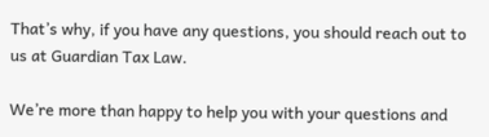That’s why, if you have any questions, you should reach out to us at Guardian Tax Law.

We’re more than happy to help you with your questions and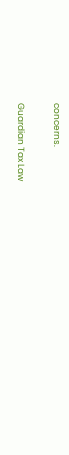concerns.

Guardian Tax Law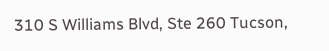310 S Williams Blvd, Ste 260 Tucson,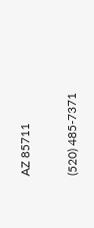AZ 85711

(520) 485-7371